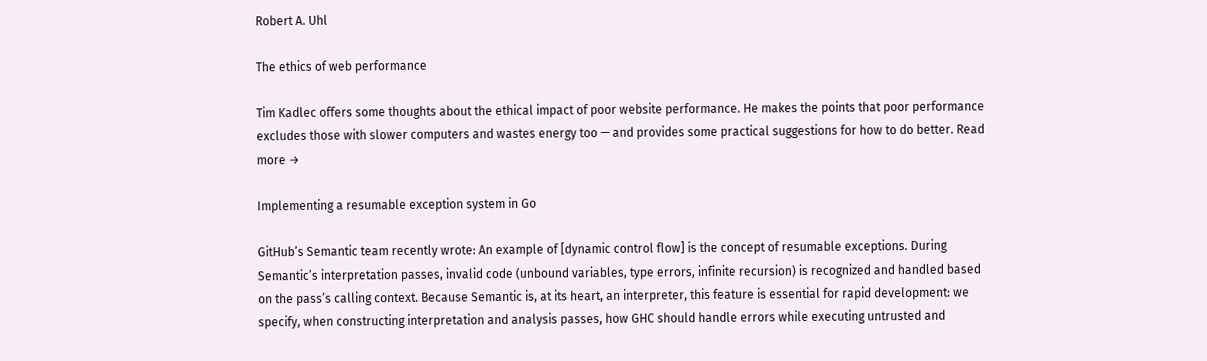Robert A. Uhl

The ethics of web performance

Tim Kadlec offers some thoughts about the ethical impact of poor website performance. He makes the points that poor performance excludes those with slower computers and wastes energy too — and provides some practical suggestions for how to do better. Read more →

Implementing a resumable exception system in Go

GitHub’s Semantic team recently wrote: An example of [dynamic control flow] is the concept of resumable exceptions. During Semantic’s interpretation passes, invalid code (unbound variables, type errors, infinite recursion) is recognized and handled based on the pass’s calling context. Because Semantic is, at its heart, an interpreter, this feature is essential for rapid development: we specify, when constructing interpretation and analysis passes, how GHC should handle errors while executing untrusted and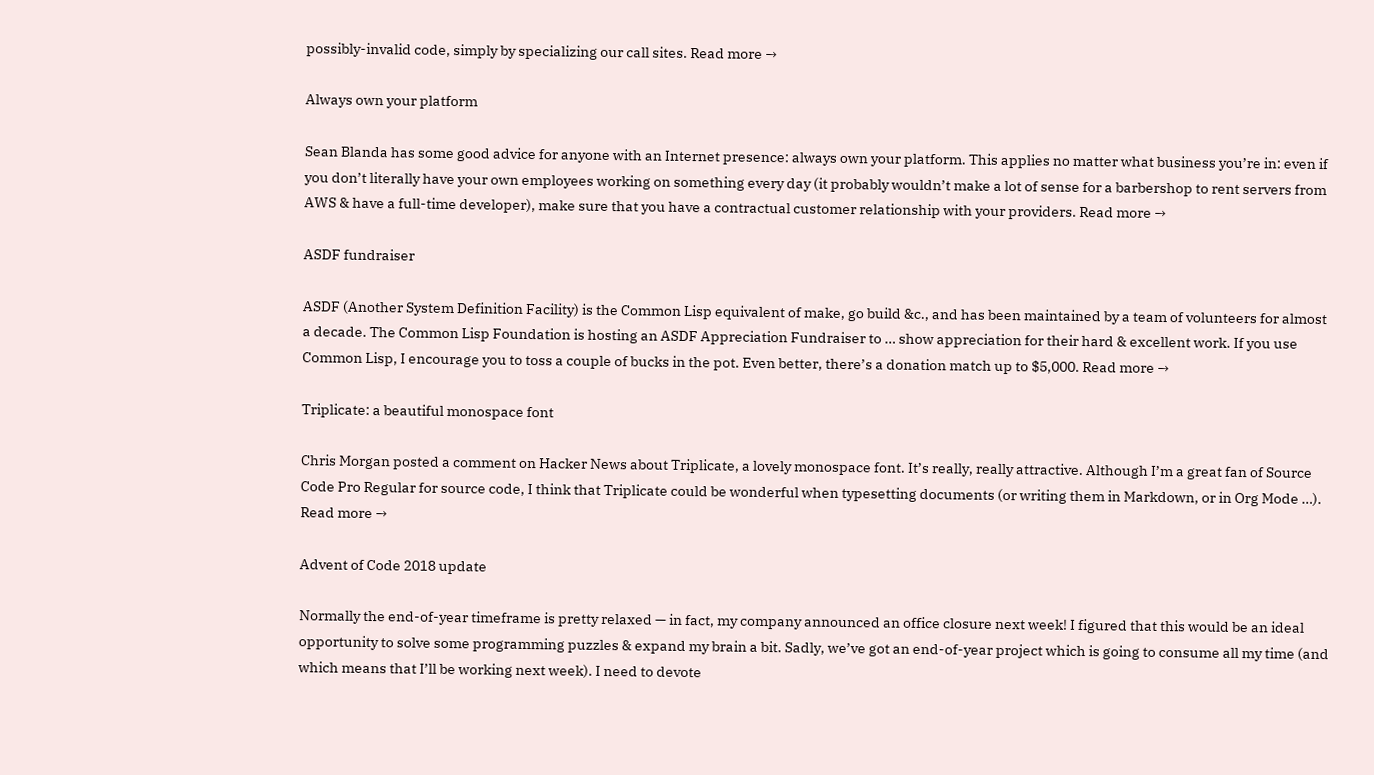possibly-invalid code, simply by specializing our call sites. Read more →

Always own your platform

Sean Blanda has some good advice for anyone with an Internet presence: always own your platform. This applies no matter what business you’re in: even if you don’t literally have your own employees working on something every day (it probably wouldn’t make a lot of sense for a barbershop to rent servers from AWS & have a full-time developer), make sure that you have a contractual customer relationship with your providers. Read more →

ASDF fundraiser

ASDF (Another System Definition Facility) is the Common Lisp equivalent of make, go build &c., and has been maintained by a team of volunteers for almost a decade. The Common Lisp Foundation is hosting an ASDF Appreciation Fundraiser to … show appreciation for their hard & excellent work. If you use Common Lisp, I encourage you to toss a couple of bucks in the pot. Even better, there’s a donation match up to $5,000. Read more →

Triplicate: a beautiful monospace font

Chris Morgan posted a comment on Hacker News about Triplicate, a lovely monospace font. It’s really, really attractive. Although I’m a great fan of Source Code Pro Regular for source code, I think that Triplicate could be wonderful when typesetting documents (or writing them in Markdown, or in Org Mode …). Read more →

Advent of Code 2018 update

Normally the end-of-year timeframe is pretty relaxed — in fact, my company announced an office closure next week! I figured that this would be an ideal opportunity to solve some programming puzzles & expand my brain a bit. Sadly, we’ve got an end-of-year project which is going to consume all my time (and which means that I’ll be working next week). I need to devote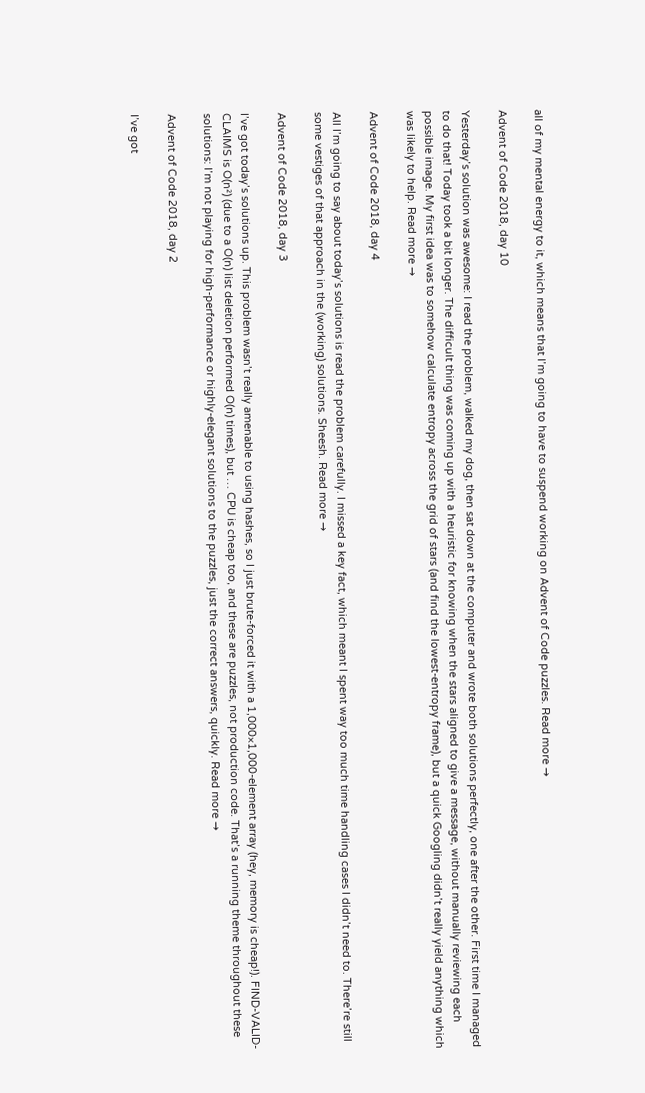all of my mental energy to it, which means that I’m going to have to suspend working on Advent of Code puzzles. Read more →

Advent of Code 2018, day 10

Yesterday’s solution was awesome: I read the problem, walked my dog, then sat down at the computer and wrote both solutions perfectly, one after the other. First time I managed to do that! Today took a bit longer. The difficult thing was coming up with a heuristic for knowing when the stars aligned to give a message, without manually reviewing each possible image. My first idea was to somehow calculate entropy across the grid of stars (and find the lowest-entropy frame), but a quick Googling didn’t really yield anything which was likely to help. Read more →

Advent of Code 2018, day 4

All I’m going to say about today’s solutions is read the problem carefully. I missed a key fact, which meant I spent way too much time handling cases I didn’t need to. There’re still some vestiges of that approach in the (working) solutions. Sheesh. Read more →

Advent of Code 2018, day 3

I’ve got today’s solutions up. This problem wasn’t really amenable to using hashes, so I just brute-forced it with a 1,000×1,000-element array (hey, memory is cheap!). FIND-VALID-CLAIMS is O(n²) (due to a O(n) list deletion performed O(n) times), but … CPU is cheap too, and these are puzzles, not production code. That’s a running theme throughout these solutions: I’m not playing for high-performance or highly-elegant solutions to the puzzles, just the correct answers, quickly. Read more →

Advent of Code 2018, day 2

I’ve got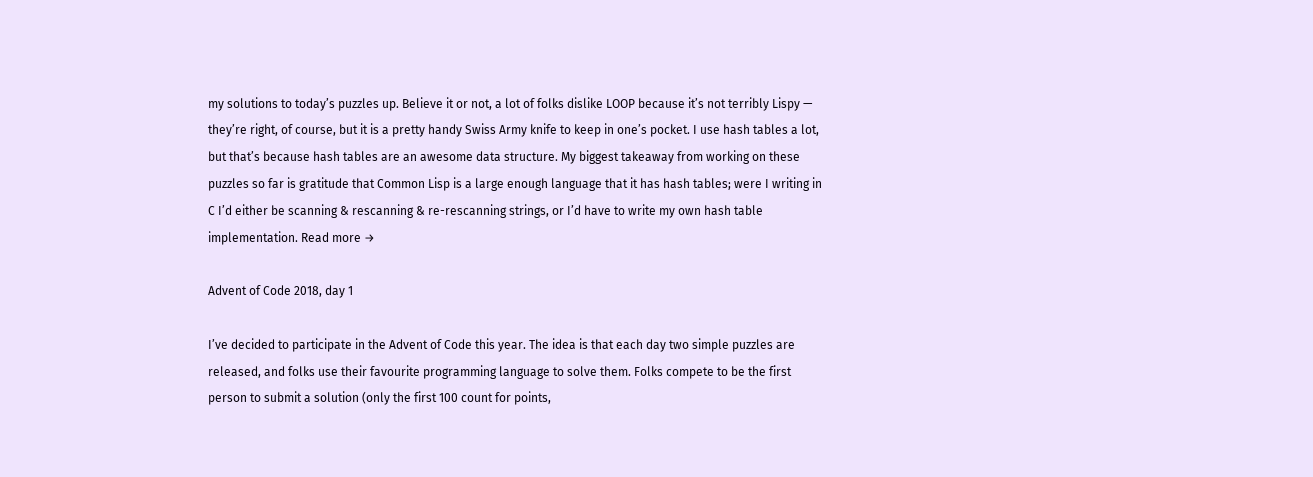my solutions to today’s puzzles up. Believe it or not, a lot of folks dislike LOOP because it’s not terribly Lispy — they’re right, of course, but it is a pretty handy Swiss Army knife to keep in one’s pocket. I use hash tables a lot, but that’s because hash tables are an awesome data structure. My biggest takeaway from working on these puzzles so far is gratitude that Common Lisp is a large enough language that it has hash tables; were I writing in C I’d either be scanning & rescanning & re-rescanning strings, or I’d have to write my own hash table implementation. Read more →

Advent of Code 2018, day 1

I’ve decided to participate in the Advent of Code this year. The idea is that each day two simple puzzles are released, and folks use their favourite programming language to solve them. Folks compete to be the first person to submit a solution (only the first 100 count for points,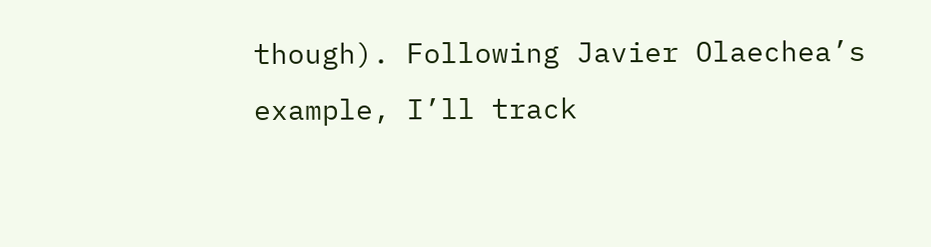though). Following Javier Olaechea’s example, I’ll track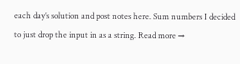each day’s solution and post notes here. Sum numbers I decided to just drop the input in as a string. Read more →